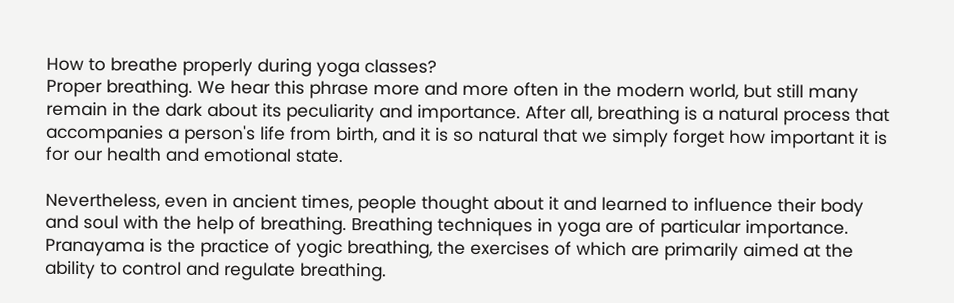How to breathe properly during yoga classes?
Proper breathing. We hear this phrase more and more often in the modern world, but still many remain in the dark about its peculiarity and importance. After all, breathing is a natural process that accompanies a person's life from birth, and it is so natural that we simply forget how important it is for our health and emotional state.

Nevertheless, even in ancient times, people thought about it and learned to influence their body and soul with the help of breathing. Breathing techniques in yoga are of particular importance. Pranayama is the practice of yogic breathing, the exercises of which are primarily aimed at the ability to control and regulate breathing.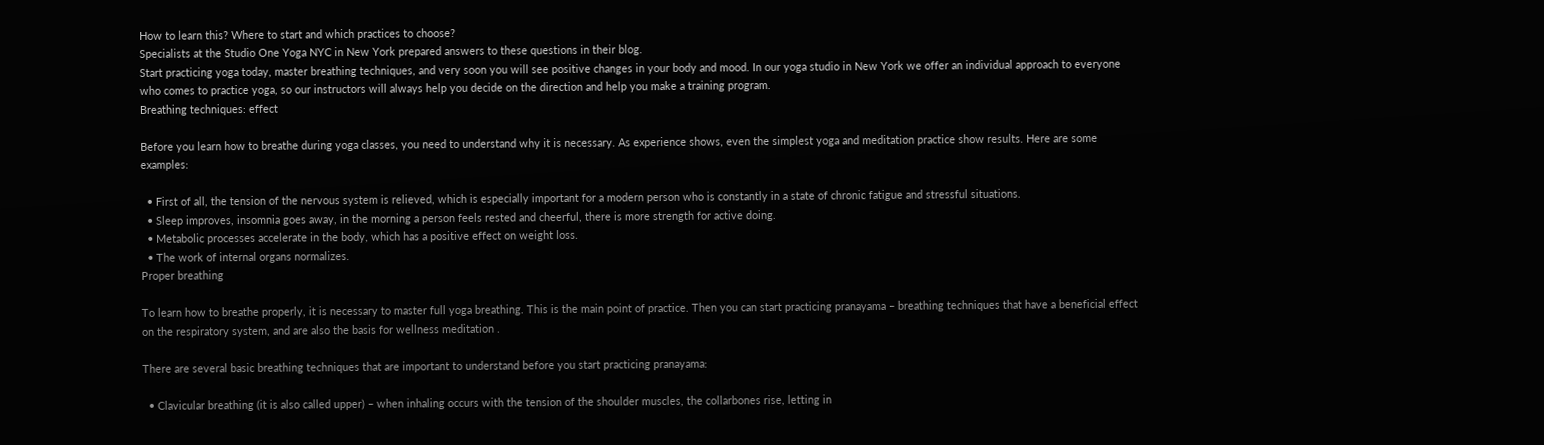How to learn this? Where to start and which practices to choose?
Specialists at the Studio One Yoga NYC in New York prepared answers to these questions in their blog.
Start practicing yoga today, master breathing techniques, and very soon you will see positive changes in your body and mood. In our yoga studio in New York we offer an individual approach to everyone who comes to practice yoga, so our instructors will always help you decide on the direction and help you make a training program.
Breathing techniques: effect

Before you learn how to breathe during yoga classes, you need to understand why it is necessary. As experience shows, even the simplest yoga and meditation practice show results. Here are some examples:

  • First of all, the tension of the nervous system is relieved, which is especially important for a modern person who is constantly in a state of chronic fatigue and stressful situations.
  • Sleep improves, insomnia goes away, in the morning a person feels rested and cheerful, there is more strength for active doing.
  • Metabolic processes accelerate in the body, which has a positive effect on weight loss.
  • The work of internal organs normalizes.
Proper breathing

To learn how to breathe properly, it is necessary to master full yoga breathing. This is the main point of practice. Then you can start practicing pranayama – breathing techniques that have a beneficial effect on the respiratory system, and are also the basis for wellness meditation .

There are several basic breathing techniques that are important to understand before you start practicing pranayama:

  • Clavicular breathing (it is also called upper) – when inhaling occurs with the tension of the shoulder muscles, the collarbones rise, letting in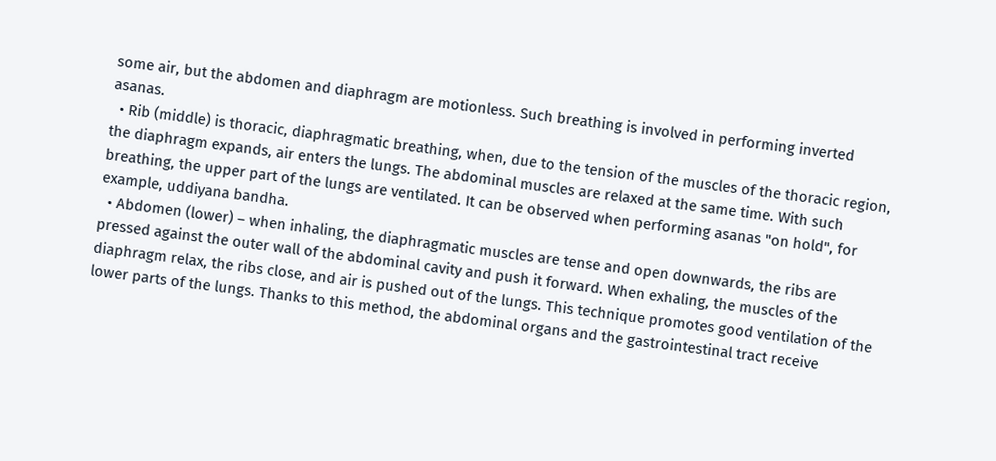some air, but the abdomen and diaphragm are motionless. Such breathing is involved in performing inverted asanas.
  • Rib (middle) is thoracic, diaphragmatic breathing, when, due to the tension of the muscles of the thoracic region, the diaphragm expands, air enters the lungs. The abdominal muscles are relaxed at the same time. With such breathing, the upper part of the lungs are ventilated. It can be observed when performing asanas "on hold", for example, uddiyana bandha.
  • Abdomen (lower) – when inhaling, the diaphragmatic muscles are tense and open downwards, the ribs are pressed against the outer wall of the abdominal cavity and push it forward. When exhaling, the muscles of the diaphragm relax, the ribs close, and air is pushed out of the lungs. This technique promotes good ventilation of the lower parts of the lungs. Thanks to this method, the abdominal organs and the gastrointestinal tract receive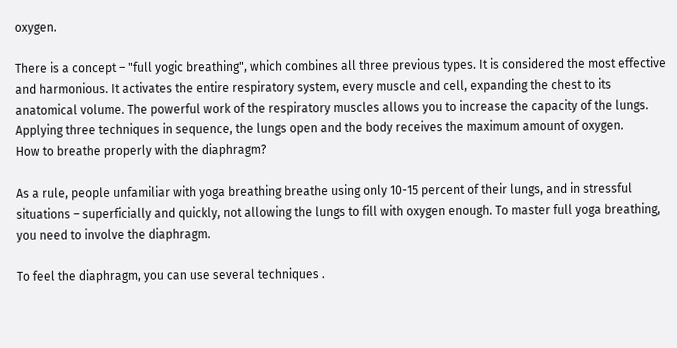oxygen.

There is a concept – "full yogic breathing", which combines all three previous types. It is considered the most effective and harmonious. It activates the entire respiratory system, every muscle and cell, expanding the chest to its anatomical volume. The powerful work of the respiratory muscles allows you to increase the capacity of the lungs.
Applying three techniques in sequence, the lungs open and the body receives the maximum amount of oxygen.
How to breathe properly with the diaphragm?

As a rule, people unfamiliar with yoga breathing breathe using only 10-15 percent of their lungs, and in stressful situations – superficially and quickly, not allowing the lungs to fill with oxygen enough. To master full yoga breathing, you need to involve the diaphragm.

To feel the diaphragm, you can use several techniques .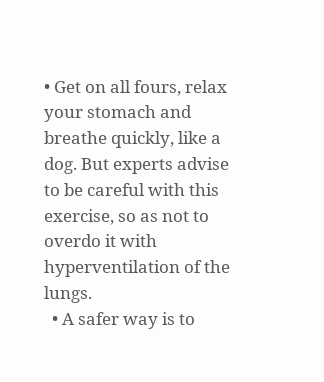• Get on all fours, relax your stomach and breathe quickly, like a dog. But experts advise to be careful with this exercise, so as not to overdo it with hyperventilation of the lungs.
  • A safer way is to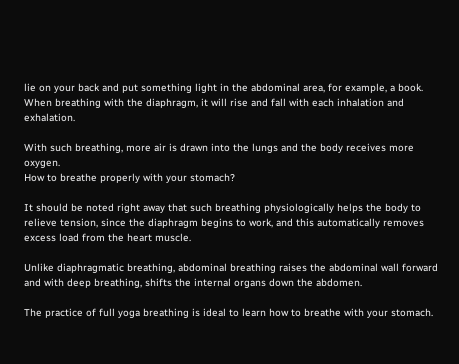lie on your back and put something light in the abdominal area, for example, a book. When breathing with the diaphragm, it will rise and fall with each inhalation and exhalation.

With such breathing, more air is drawn into the lungs and the body receives more oxygen.
How to breathe properly with your stomach?

It should be noted right away that such breathing physiologically helps the body to relieve tension, since the diaphragm begins to work, and this automatically removes excess load from the heart muscle.

Unlike diaphragmatic breathing, abdominal breathing raises the abdominal wall forward and with deep breathing, shifts the internal organs down the abdomen.

The practice of full yoga breathing is ideal to learn how to breathe with your stomach.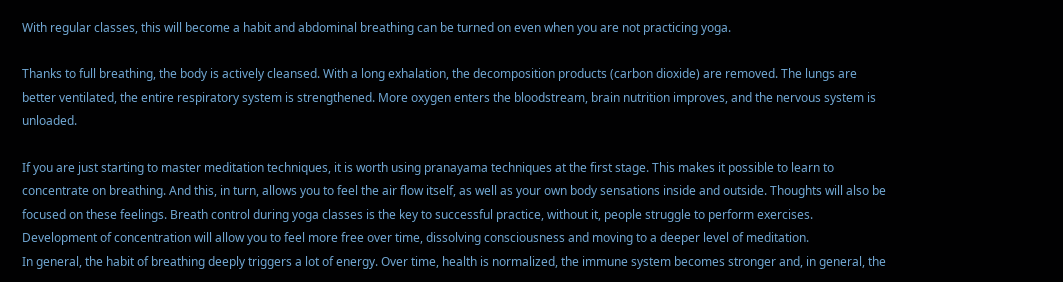With regular classes, this will become a habit and abdominal breathing can be turned on even when you are not practicing yoga.

Thanks to full breathing, the body is actively cleansed. With a long exhalation, the decomposition products (carbon dioxide) are removed. The lungs are better ventilated, the entire respiratory system is strengthened. More oxygen enters the bloodstream, brain nutrition improves, and the nervous system is unloaded.

If you are just starting to master meditation techniques, it is worth using pranayama techniques at the first stage. This makes it possible to learn to concentrate on breathing. And this, in turn, allows you to feel the air flow itself, as well as your own body sensations inside and outside. Thoughts will also be focused on these feelings. Breath control during yoga classes is the key to successful practice, without it, people struggle to perform exercises.
Development of concentration will allow you to feel more free over time, dissolving consciousness and moving to a deeper level of meditation.
In general, the habit of breathing deeply triggers a lot of energy. Over time, health is normalized, the immune system becomes stronger and, in general, the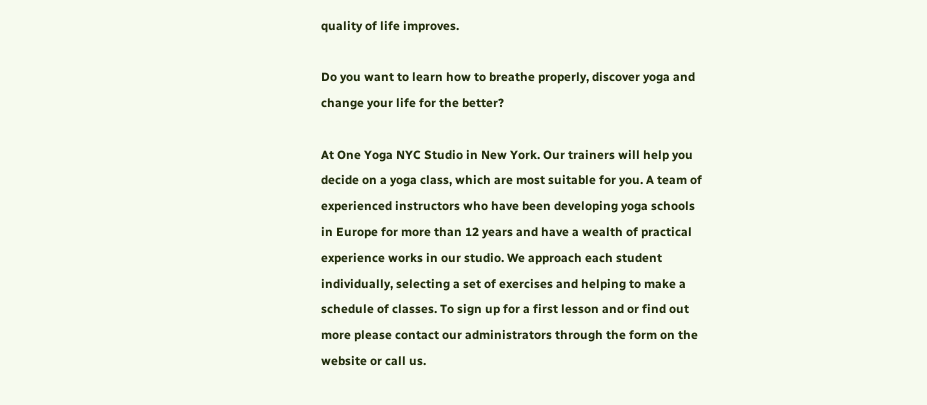quality of life improves.

Do you want to learn how to breathe properly, discover yoga and change your life for the better?

At One Yoga NYC Studio in New York. Our trainers will help you decide on a yoga class, which are most suitable for you. A team of experienced instructors who have been developing yoga schools in Europe for more than 12 years and have a wealth of practical experience works in our studio. We approach each student individually, selecting a set of exercises and helping to make a schedule of classes. To sign up for a first lesson and or find out more please contact our administrators through the form on the website or call us.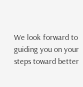We look forward to guiding you on your steps toward better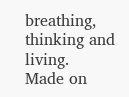breathing, thinking and living.
Made on